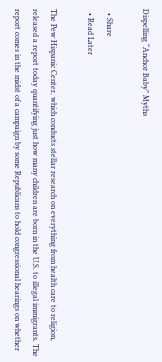Dispelling “Anchor Baby” Myths

  • Share
  • Read Later

The Pew Hispanic Center, which conducts stellar research on everything from health care to religion, released a report today quantifying just how many children are born in the U.S. to illegal immigrants. The report comes in the midst of a campaign by some Republicans to hold congressional hearings on whether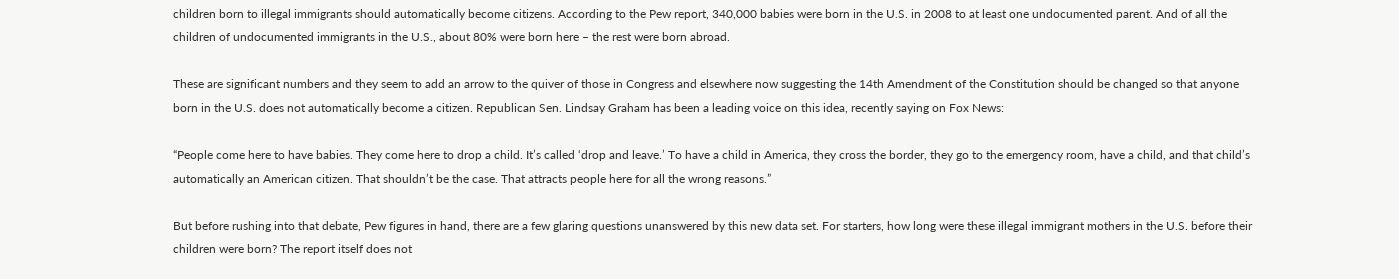children born to illegal immigrants should automatically become citizens. According to the Pew report, 340,000 babies were born in the U.S. in 2008 to at least one undocumented parent. And of all the children of undocumented immigrants in the U.S., about 80% were born here – the rest were born abroad.

These are significant numbers and they seem to add an arrow to the quiver of those in Congress and elsewhere now suggesting the 14th Amendment of the Constitution should be changed so that anyone born in the U.S. does not automatically become a citizen. Republican Sen. Lindsay Graham has been a leading voice on this idea, recently saying on Fox News:

“People come here to have babies. They come here to drop a child. It’s called ‘drop and leave.’ To have a child in America, they cross the border, they go to the emergency room, have a child, and that child’s automatically an American citizen. That shouldn’t be the case. That attracts people here for all the wrong reasons.”

But before rushing into that debate, Pew figures in hand, there are a few glaring questions unanswered by this new data set. For starters, how long were these illegal immigrant mothers in the U.S. before their children were born? The report itself does not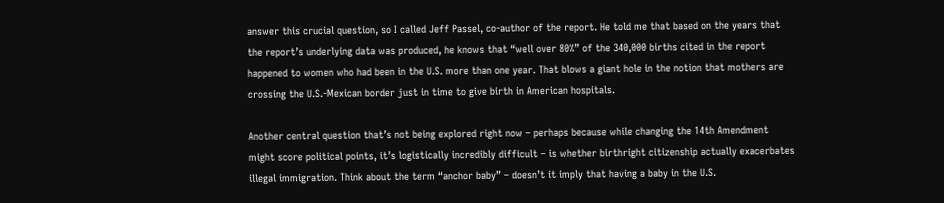answer this crucial question, so I called Jeff Passel, co-author of the report. He told me that based on the years that the report’s underlying data was produced, he knows that “well over 80%” of the 340,000 births cited in the report happened to women who had been in the U.S. more than one year. That blows a giant hole in the notion that mothers are crossing the U.S.-Mexican border just in time to give birth in American hospitals.

Another central question that’s not being explored right now – perhaps because while changing the 14th Amendment might score political points, it’s logistically incredibly difficult – is whether birthright citizenship actually exacerbates illegal immigration. Think about the term “anchor baby” – doesn’t it imply that having a baby in the U.S.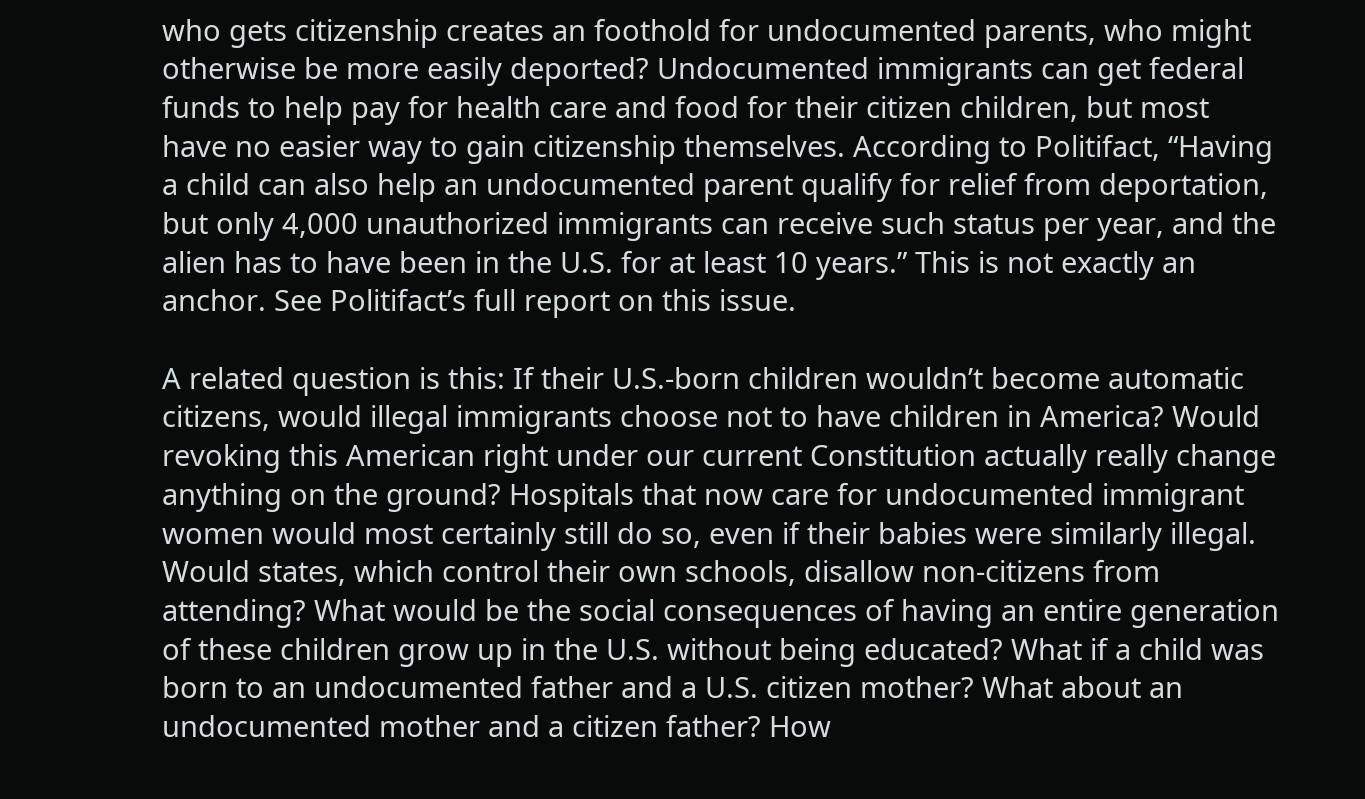who gets citizenship creates an foothold for undocumented parents, who might otherwise be more easily deported? Undocumented immigrants can get federal funds to help pay for health care and food for their citizen children, but most have no easier way to gain citizenship themselves. According to Politifact, “Having a child can also help an undocumented parent qualify for relief from deportation, but only 4,000 unauthorized immigrants can receive such status per year, and the alien has to have been in the U.S. for at least 10 years.” This is not exactly an anchor. See Politifact’s full report on this issue.

A related question is this: If their U.S.-born children wouldn’t become automatic citizens, would illegal immigrants choose not to have children in America? Would revoking this American right under our current Constitution actually really change anything on the ground? Hospitals that now care for undocumented immigrant women would most certainly still do so, even if their babies were similarly illegal. Would states, which control their own schools, disallow non-citizens from attending? What would be the social consequences of having an entire generation of these children grow up in the U.S. without being educated? What if a child was born to an undocumented father and a U.S. citizen mother? What about an undocumented mother and a citizen father? How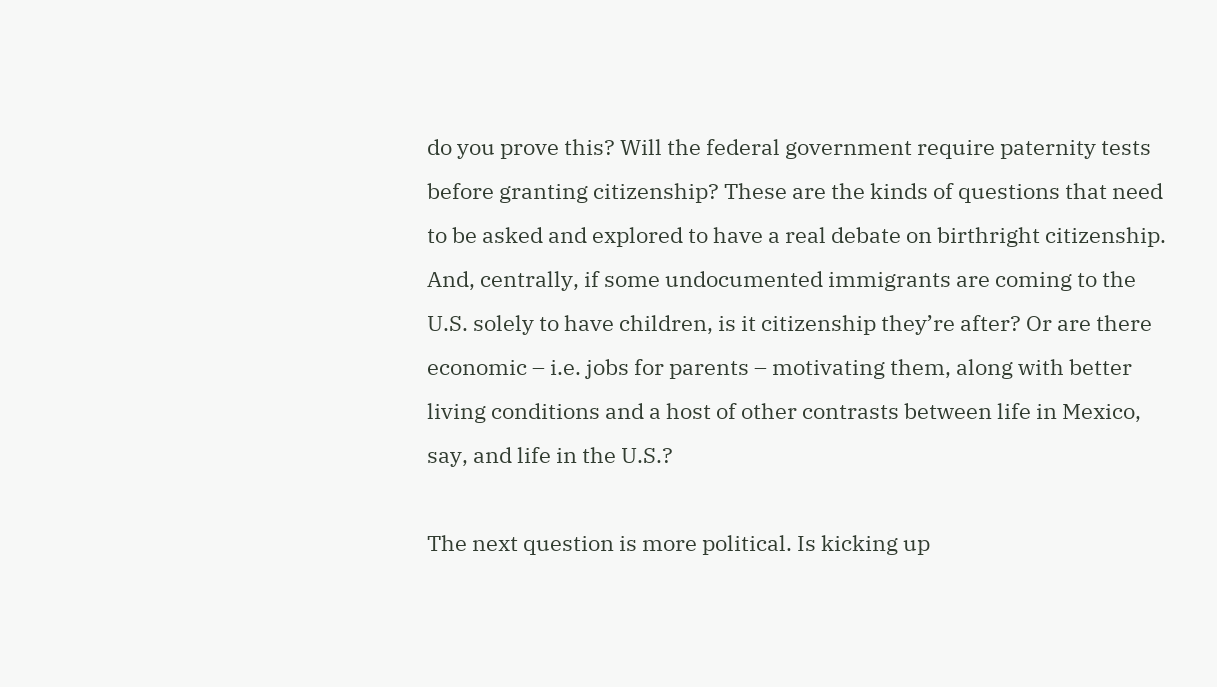do you prove this? Will the federal government require paternity tests before granting citizenship? These are the kinds of questions that need to be asked and explored to have a real debate on birthright citizenship. And, centrally, if some undocumented immigrants are coming to the U.S. solely to have children, is it citizenship they’re after? Or are there economic – i.e. jobs for parents – motivating them, along with better living conditions and a host of other contrasts between life in Mexico, say, and life in the U.S.?

The next question is more political. Is kicking up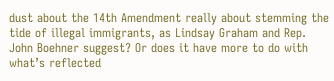dust about the 14th Amendment really about stemming the tide of illegal immigrants, as Lindsay Graham and Rep. John Boehner suggest? Or does it have more to do with what’s reflected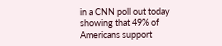in a CNN poll out today showing that 49% of Americans support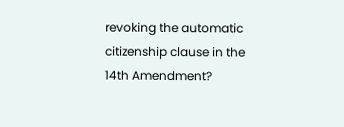revoking the automatic citizenship clause in the 14th Amendment?